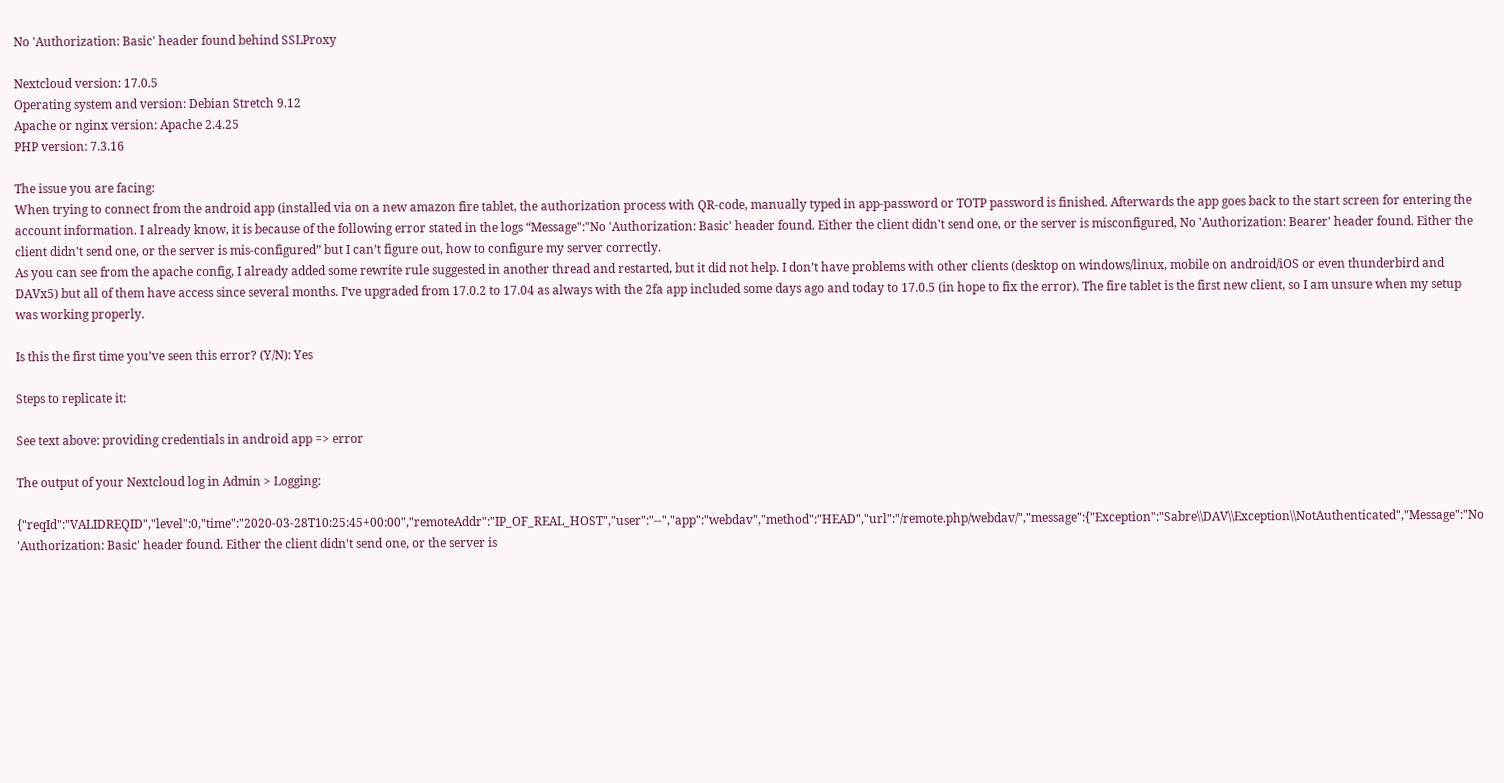No 'Authorization: Basic' header found behind SSLProxy

Nextcloud version: 17.0.5
Operating system and version: Debian Stretch 9.12
Apache or nginx version: Apache 2.4.25
PHP version: 7.3.16

The issue you are facing:
When trying to connect from the android app (installed via on a new amazon fire tablet, the authorization process with QR-code, manually typed in app-password or TOTP password is finished. Afterwards the app goes back to the start screen for entering the account information. I already know, it is because of the following error stated in the logs “Message":"No 'Authorization: Basic' header found. Either the client didn't send one, or the server is misconfigured, No 'Authorization: Bearer' header found. Either the client didn't send one, or the server is mis-configured” but I can’t figure out, how to configure my server correctly.
As you can see from the apache config, I already added some rewrite rule suggested in another thread and restarted, but it did not help. I don’t have problems with other clients (desktop on windows/linux, mobile on android/iOS or even thunderbird and DAVx5) but all of them have access since several months. I’ve upgraded from 17.0.2 to 17.04 as always with the 2fa app included some days ago and today to 17.0.5 (in hope to fix the error). The fire tablet is the first new client, so I am unsure when my setup was working properly.

Is this the first time you’ve seen this error? (Y/N): Yes

Steps to replicate it:

See text above: providing credentials in android app => error

The output of your Nextcloud log in Admin > Logging:

{"reqId":"VALIDREQID","level":0,"time":"2020-03-28T10:25:45+00:00","remoteAddr":"IP_OF_REAL_HOST","user":"--","app":"webdav","method":"HEAD","url":"/remote.php/webdav/","message":{"Exception":"Sabre\\DAV\\Exception\\NotAuthenticated","Message":"No 'Authorization: Basic' header found. Either the client didn't send one, or the server is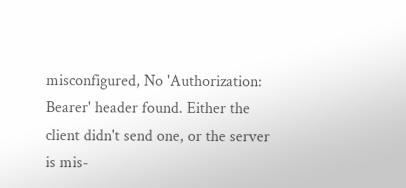misconfigured, No 'Authorization: Bearer' header found. Either the client didn't send one, or the server is mis-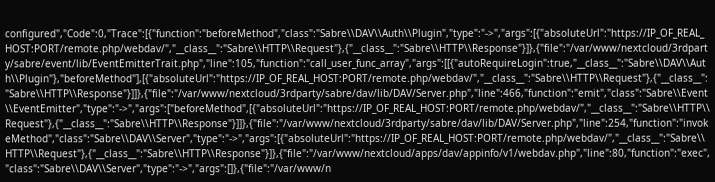configured","Code":0,"Trace":[{"function":"beforeMethod","class":"Sabre\\DAV\\Auth\\Plugin","type":"->","args":[{"absoluteUrl":"https://IP_OF_REAL_HOST:PORT/remote.php/webdav/","__class__":"Sabre\\HTTP\\Request"},{"__class__":"Sabre\\HTTP\\Response"}]},{"file":"/var/www/nextcloud/3rdparty/sabre/event/lib/EventEmitterTrait.php","line":105,"function":"call_user_func_array","args":[[{"autoRequireLogin":true,"__class__":"Sabre\\DAV\\Auth\\Plugin"},"beforeMethod"],[{"absoluteUrl":"https://IP_OF_REAL_HOST:PORT/remote.php/webdav/","__class__":"Sabre\\HTTP\\Request"},{"__class__":"Sabre\\HTTP\\Response"}]]},{"file":"/var/www/nextcloud/3rdparty/sabre/dav/lib/DAV/Server.php","line":466,"function":"emit","class":"Sabre\\Event\\EventEmitter","type":"->","args":["beforeMethod",[{"absoluteUrl":"https://IP_OF_REAL_HOST:PORT/remote.php/webdav/","__class__":"Sabre\\HTTP\\Request"},{"__class__":"Sabre\\HTTP\\Response"}]]},{"file":"/var/www/nextcloud/3rdparty/sabre/dav/lib/DAV/Server.php","line":254,"function":"invokeMethod","class":"Sabre\\DAV\\Server","type":"->","args":[{"absoluteUrl":"https://IP_OF_REAL_HOST:PORT/remote.php/webdav/","__class__":"Sabre\\HTTP\\Request"},{"__class__":"Sabre\\HTTP\\Response"}]},{"file":"/var/www/nextcloud/apps/dav/appinfo/v1/webdav.php","line":80,"function":"exec","class":"Sabre\\DAV\\Server","type":"->","args":[]},{"file":"/var/www/n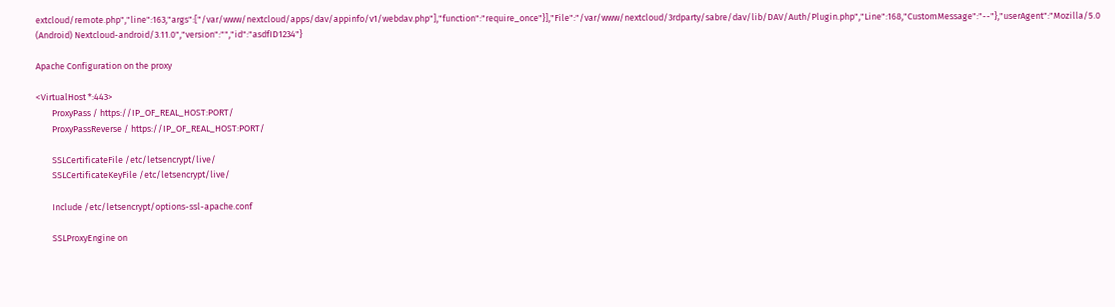extcloud/remote.php","line":163,"args":["/var/www/nextcloud/apps/dav/appinfo/v1/webdav.php"],"function":"require_once"}],"File":"/var/www/nextcloud/3rdparty/sabre/dav/lib/DAV/Auth/Plugin.php","Line":168,"CustomMessage":"--"},"userAgent":"Mozilla/5.0 (Android) Nextcloud-android/3.11.0","version":"","id":"asdfID1234"}

Apache Configuration on the proxy

<VirtualHost *:443>
        ProxyPass / https://IP_OF_REAL_HOST:PORT/
        ProxyPassReverse / https://IP_OF_REAL_HOST:PORT/

        SSLCertificateFile /etc/letsencrypt/live/
        SSLCertificateKeyFile /etc/letsencrypt/live/

        Include /etc/letsencrypt/options-ssl-apache.conf

        SSLProxyEngine on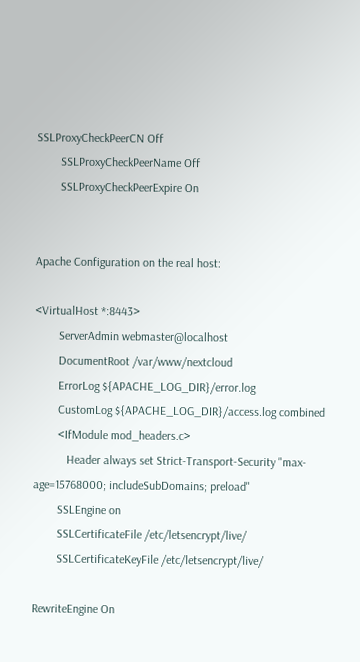SSLProxyCheckPeerCN Off
        SSLProxyCheckPeerName Off
        SSLProxyCheckPeerExpire On


Apache Configuration on the real host:

<VirtualHost *:8443>
        ServerAdmin webmaster@localhost
        DocumentRoot /var/www/nextcloud
        ErrorLog ${APACHE_LOG_DIR}/error.log
        CustomLog ${APACHE_LOG_DIR}/access.log combined
        <IfModule mod_headers.c>
           Header always set Strict-Transport-Security "max-age=15768000; includeSubDomains; preload"
        SSLEngine on
        SSLCertificateFile /etc/letsencrypt/live/
        SSLCertificateKeyFile /etc/letsencrypt/live/

RewriteEngine On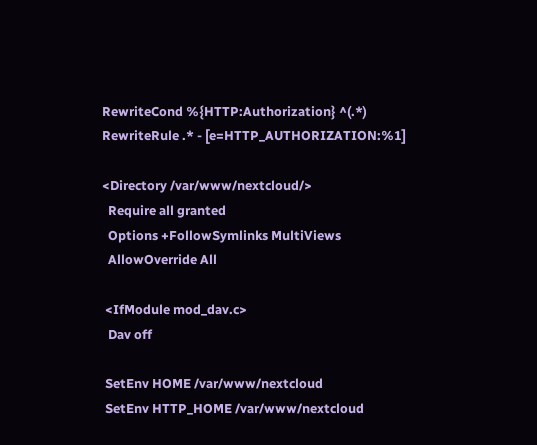RewriteCond %{HTTP:Authorization} ^(.*)
RewriteRule .* - [e=HTTP_AUTHORIZATION:%1]

<Directory /var/www/nextcloud/>
  Require all granted
  Options +FollowSymlinks MultiViews
  AllowOverride All

 <IfModule mod_dav.c>
  Dav off

 SetEnv HOME /var/www/nextcloud
 SetEnv HTTP_HOME /var/www/nextcloud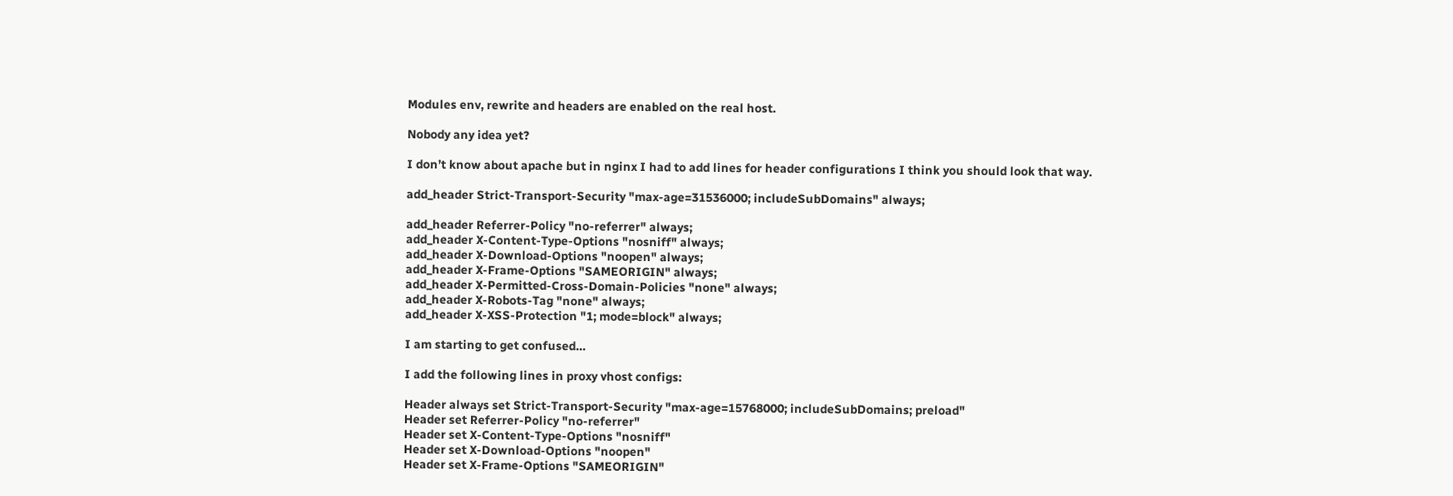Modules env, rewrite and headers are enabled on the real host.

Nobody any idea yet?

I don’t know about apache but in nginx I had to add lines for header configurations I think you should look that way.

add_header Strict-Transport-Security "max-age=31536000; includeSubDomains" always;

add_header Referrer-Policy "no-referrer" always;
add_header X-Content-Type-Options "nosniff" always;
add_header X-Download-Options "noopen" always;
add_header X-Frame-Options "SAMEORIGIN" always;
add_header X-Permitted-Cross-Domain-Policies "none" always;
add_header X-Robots-Tag "none" always;
add_header X-XSS-Protection "1; mode=block" always;

I am starting to get confused…

I add the following lines in proxy vhost configs:

Header always set Strict-Transport-Security "max-age=15768000; includeSubDomains; preload"
Header set Referrer-Policy "no-referrer"
Header set X-Content-Type-Options "nosniff"
Header set X-Download-Options "noopen"
Header set X-Frame-Options "SAMEORIGIN"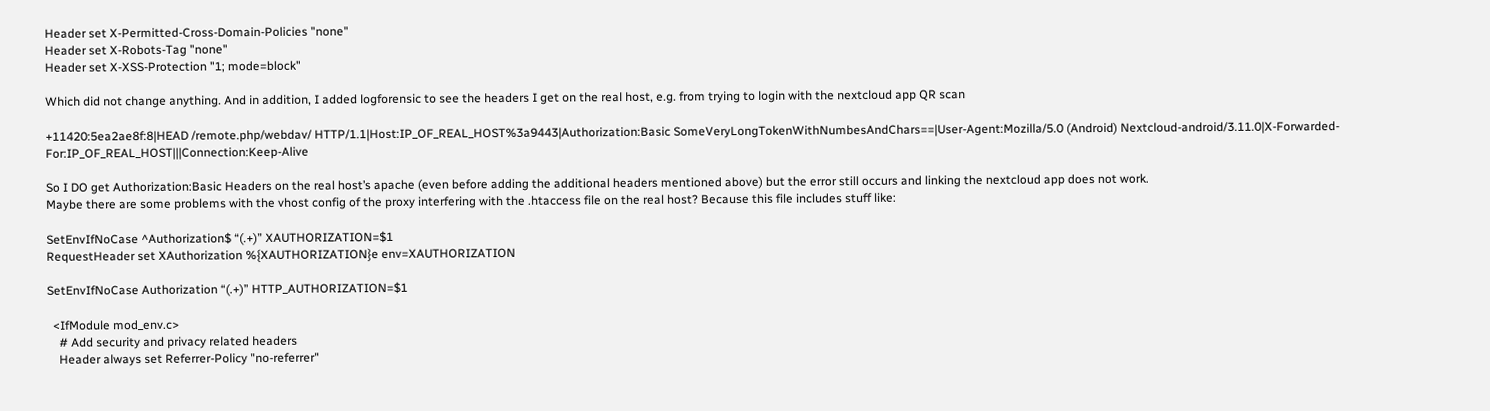Header set X-Permitted-Cross-Domain-Policies "none"
Header set X-Robots-Tag "none"
Header set X-XSS-Protection "1; mode=block"

Which did not change anything. And in addition, I added logforensic to see the headers I get on the real host, e.g. from trying to login with the nextcloud app QR scan

+11420:5ea2ae8f:8|HEAD /remote.php/webdav/ HTTP/1.1|Host:IP_OF_REAL_HOST%3a9443|Authorization:Basic SomeVeryLongTokenWithNumbesAndChars==|User-Agent:Mozilla/5.0 (Android) Nextcloud-android/3.11.0|X-Forwarded-For:IP_OF_REAL_HOST|||Connection:Keep-Alive

So I DO get Authorization:Basic Headers on the real host’s apache (even before adding the additional headers mentioned above) but the error still occurs and linking the nextcloud app does not work.
Maybe there are some problems with the vhost config of the proxy interfering with the .htaccess file on the real host? Because this file includes stuff like:

SetEnvIfNoCase ^Authorization$ “(.+)” XAUTHORIZATION=$1
RequestHeader set XAuthorization %{XAUTHORIZATION}e env=XAUTHORIZATION

SetEnvIfNoCase Authorization “(.+)” HTTP_AUTHORIZATION=$1

  <IfModule mod_env.c>
    # Add security and privacy related headers
    Header always set Referrer-Policy "no-referrer"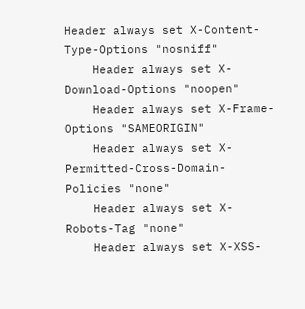Header always set X-Content-Type-Options "nosniff"
    Header always set X-Download-Options "noopen"
    Header always set X-Frame-Options "SAMEORIGIN"
    Header always set X-Permitted-Cross-Domain-Policies "none"
    Header always set X-Robots-Tag "none"
    Header always set X-XSS-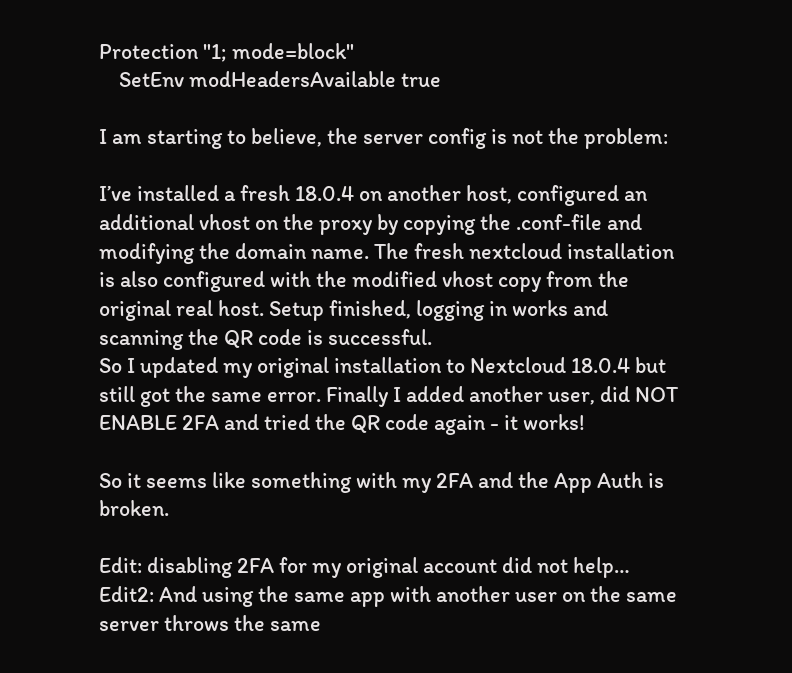Protection "1; mode=block"
    SetEnv modHeadersAvailable true

I am starting to believe, the server config is not the problem:

I’ve installed a fresh 18.0.4 on another host, configured an additional vhost on the proxy by copying the .conf-file and modifying the domain name. The fresh nextcloud installation is also configured with the modified vhost copy from the original real host. Setup finished, logging in works and scanning the QR code is successful.
So I updated my original installation to Nextcloud 18.0.4 but still got the same error. Finally I added another user, did NOT ENABLE 2FA and tried the QR code again - it works!

So it seems like something with my 2FA and the App Auth is broken.

Edit: disabling 2FA for my original account did not help…
Edit2: And using the same app with another user on the same server throws the same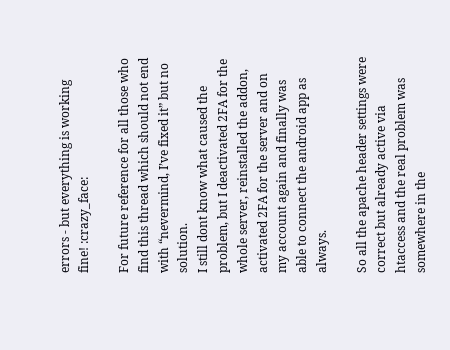errors - but everything is working fine! :crazy_face:

For future reference for all those who find this thread which should not end with “nevermind, I’ve fixed it” but no solution.
I still dont know what caused the problem, but I deactivated 2FA for the whole server, reinstalled the addon, activated 2FA for the server and on my account again and finally was able to connect the android app as always.

So all the apache header settings were correct but already active via htaccess and the real problem was somewhere in the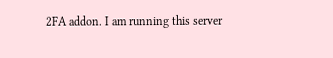2FA addon. I am running this server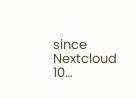since Nextcloud 10…